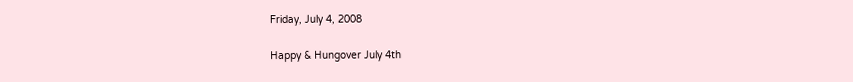Friday, July 4, 2008

Happy & Hungover July 4th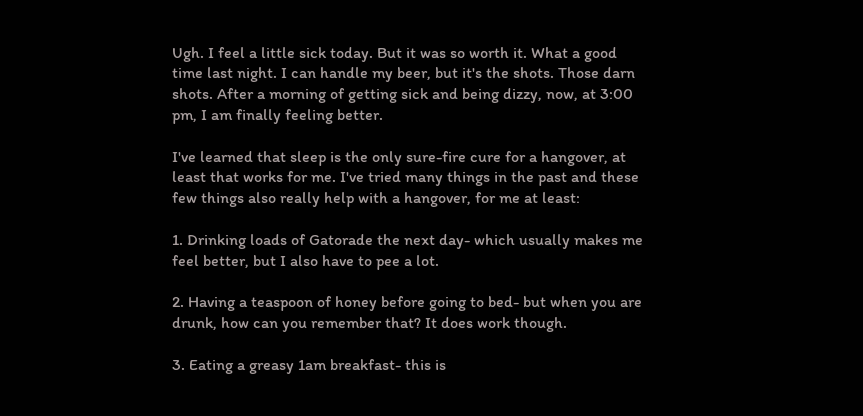Ugh. I feel a little sick today. But it was so worth it. What a good time last night. I can handle my beer, but it's the shots. Those darn shots. After a morning of getting sick and being dizzy, now, at 3:00 pm, I am finally feeling better.

I've learned that sleep is the only sure-fire cure for a hangover, at least that works for me. I've tried many things in the past and these few things also really help with a hangover, for me at least:

1. Drinking loads of Gatorade the next day- which usually makes me feel better, but I also have to pee a lot.

2. Having a teaspoon of honey before going to bed- but when you are drunk, how can you remember that? It does work though.

3. Eating a greasy 1am breakfast- this is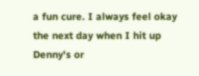a fun cure. I always feel okay the next day when I hit up Denny's or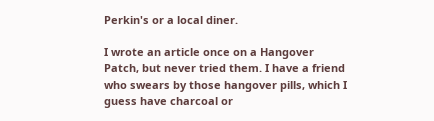Perkin's or a local diner.

I wrote an article once on a Hangover Patch, but never tried them. I have a friend who swears by those hangover pills, which I guess have charcoal or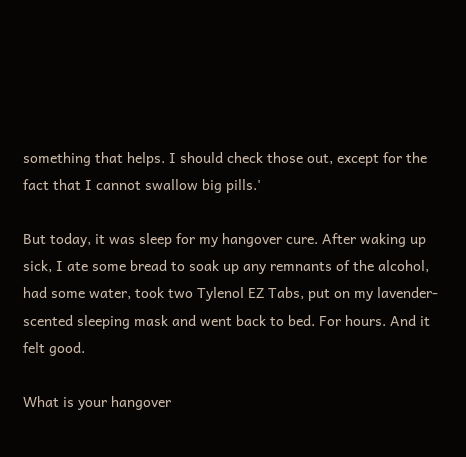something that helps. I should check those out, except for the fact that I cannot swallow big pills.'

But today, it was sleep for my hangover cure. After waking up sick, I ate some bread to soak up any remnants of the alcohol, had some water, took two Tylenol EZ Tabs, put on my lavender-scented sleeping mask and went back to bed. For hours. And it felt good.

What is your hangover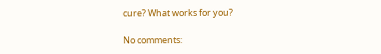cure? What works for you?

No comments: